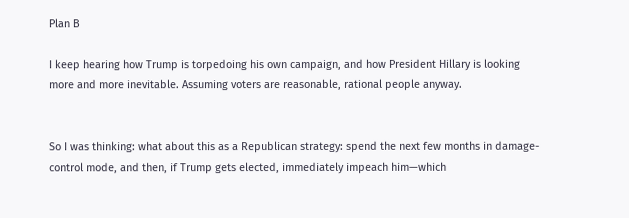Plan B

I keep hearing how Trump is torpedoing his own campaign, and how President Hillary is looking more and more inevitable. Assuming voters are reasonable, rational people anyway.


So I was thinking: what about this as a Republican strategy: spend the next few months in damage-control mode, and then, if Trump gets elected, immediately impeach him—which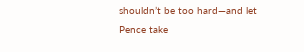shouldn’t be too hard—and let Pence take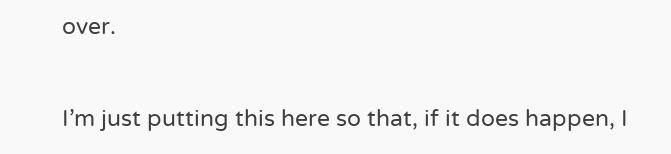over.

I’m just putting this here so that, if it does happen, I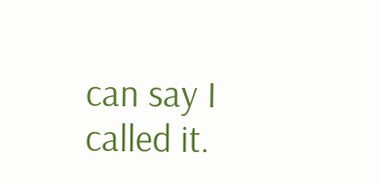can say I called it.